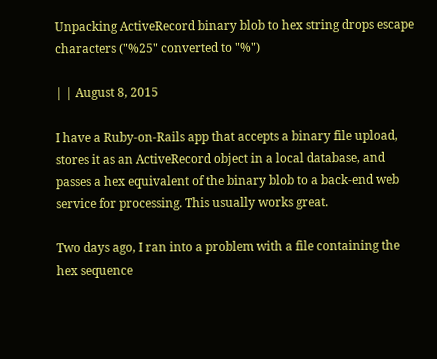Unpacking ActiveRecord binary blob to hex string drops escape characters ("%25" converted to "%")

| | August 8, 2015

I have a Ruby-on-Rails app that accepts a binary file upload, stores it as an ActiveRecord object in a local database, and passes a hex equivalent of the binary blob to a back-end web service for processing. This usually works great.

Two days ago, I ran into a problem with a file containing the hex sequence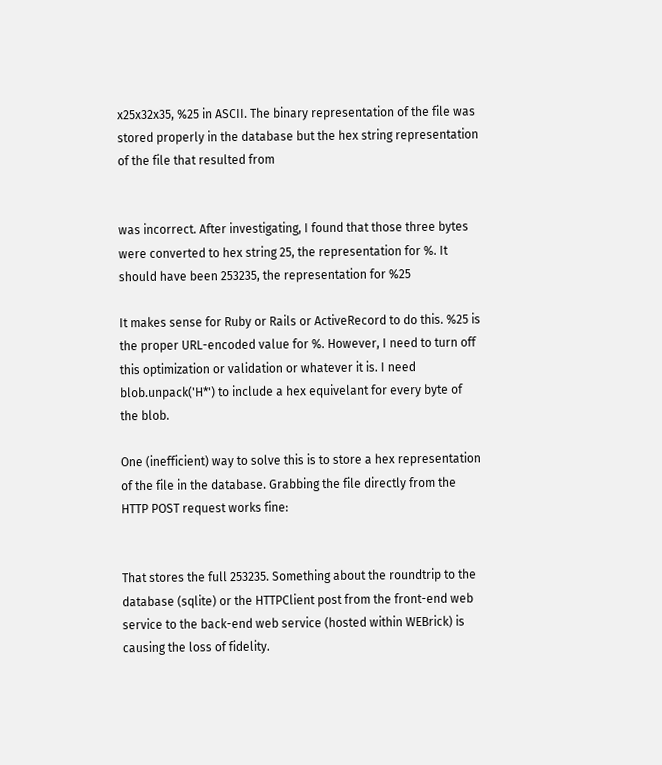x25x32x35, %25 in ASCII. The binary representation of the file was stored properly in the database but the hex string representation of the file that resulted from


was incorrect. After investigating, I found that those three bytes were converted to hex string 25, the representation for %. It should have been 253235, the representation for %25

It makes sense for Ruby or Rails or ActiveRecord to do this. %25 is the proper URL-encoded value for %. However, I need to turn off this optimization or validation or whatever it is. I need blob.unpack('H*') to include a hex equivelant for every byte of the blob.

One (inefficient) way to solve this is to store a hex representation of the file in the database. Grabbing the file directly from the HTTP POST request works fine:


That stores the full 253235. Something about the roundtrip to the database (sqlite) or the HTTPClient post from the front-end web service to the back-end web service (hosted within WEBrick) is causing the loss of fidelity.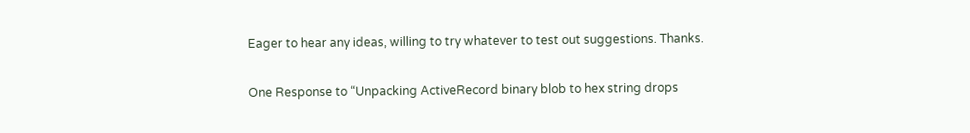Eager to hear any ideas, willing to try whatever to test out suggestions. Thanks.

One Response to “Unpacking ActiveRecord binary blob to hex string drops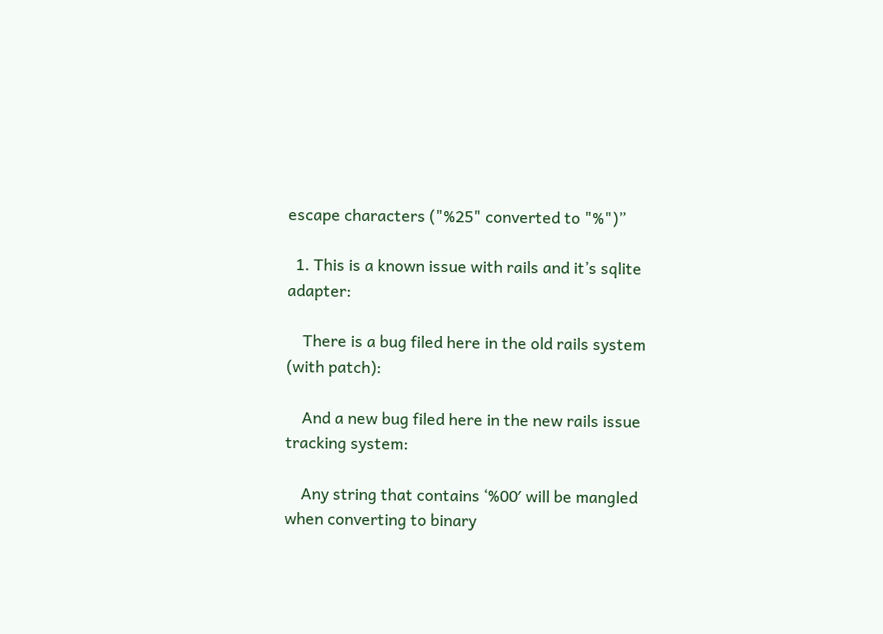escape characters ("%25" converted to "%")”

  1. This is a known issue with rails and it’s sqlite adapter:

    There is a bug filed here in the old rails system (with patch):

    And a new bug filed here in the new rails issue tracking system:

    Any string that contains ‘%00′ will be mangled when converting to binary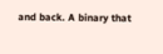and back. A binary that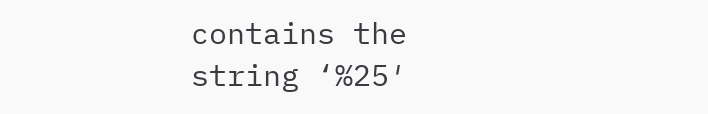contains the string ‘%25′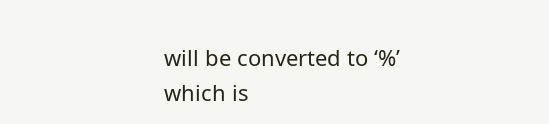will be converted to ‘%’ which is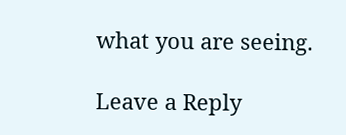what you are seeing.

Leave a Reply